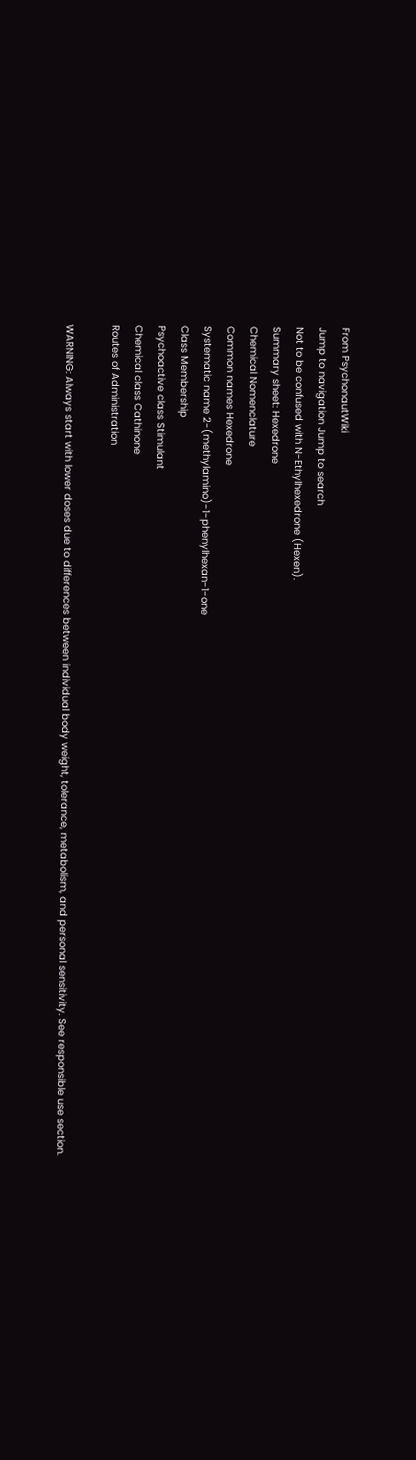From PsychonautWiki
Jump to navigation Jump to search
Not to be confused with N-Ethylhexedrone (Hexen).
Summary sheet: Hexedrone
Chemical Nomenclature
Common names Hexedrone
Systematic name 2-(methylamino)-1-phenylhexan-1-one
Class Membership
Psychoactive class Stimulant
Chemical class Cathinone
Routes of Administration

WARNING: Always start with lower doses due to differences between individual body weight, tolerance, metabolism, and personal sensitivity. See responsible use section.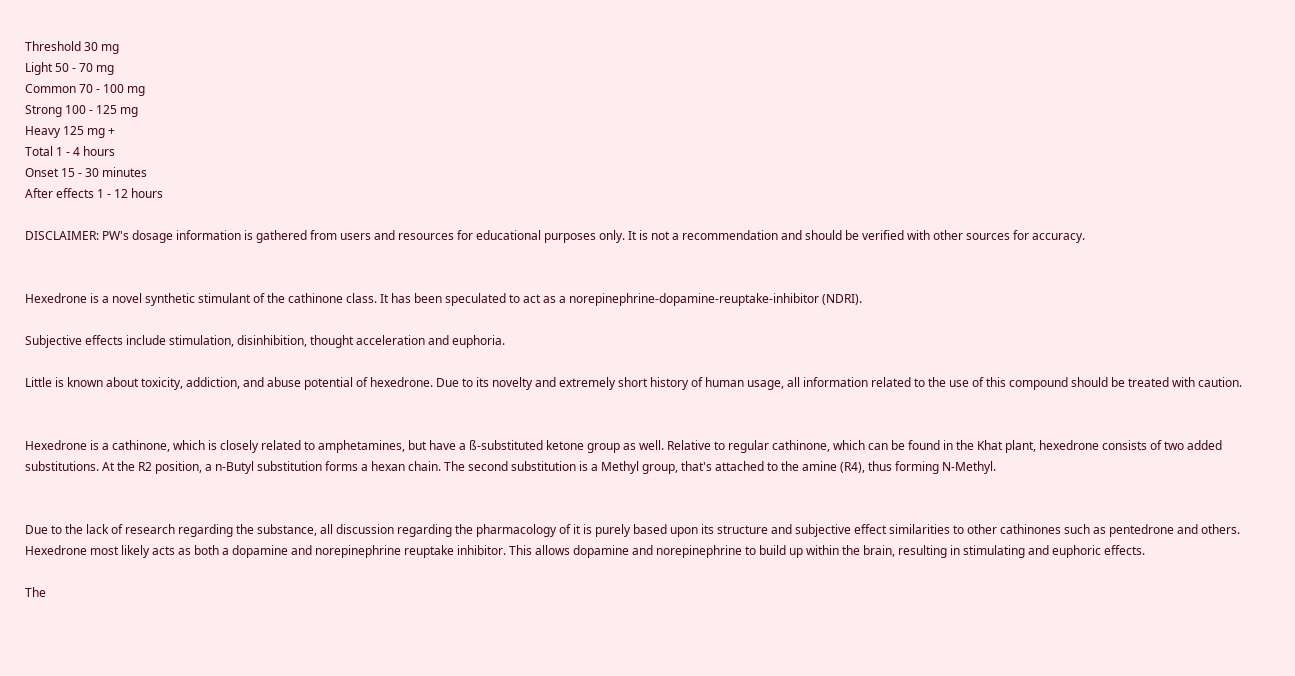Threshold 30 mg
Light 50 - 70 mg
Common 70 - 100 mg
Strong 100 - 125 mg
Heavy 125 mg +
Total 1 - 4 hours
Onset 15 - 30 minutes
After effects 1 - 12 hours

DISCLAIMER: PW's dosage information is gathered from users and resources for educational purposes only. It is not a recommendation and should be verified with other sources for accuracy.


Hexedrone is a novel synthetic stimulant of the cathinone class. It has been speculated to act as a norepinephrine-dopamine-reuptake-inhibitor (NDRI).

Subjective effects include stimulation, disinhibition, thought acceleration and euphoria.

Little is known about toxicity, addiction, and abuse potential of hexedrone. Due to its novelty and extremely short history of human usage, all information related to the use of this compound should be treated with caution.


Hexedrone is a cathinone, which is closely related to amphetamines, but have a ß-substituted ketone group as well. Relative to regular cathinone, which can be found in the Khat plant, hexedrone consists of two added substitutions. At the R2 position, a n-Butyl substitution forms a hexan chain. The second substitution is a Methyl group, that's attached to the amine (R4), thus forming N-Methyl.


Due to the lack of research regarding the substance, all discussion regarding the pharmacology of it is purely based upon its structure and subjective effect similarities to other cathinones such as pentedrone and others. Hexedrone most likely acts as both a dopamine and norepinephrine reuptake inhibitor. This allows dopamine and norepinephrine to build up within the brain, resulting in stimulating and euphoric effects.

The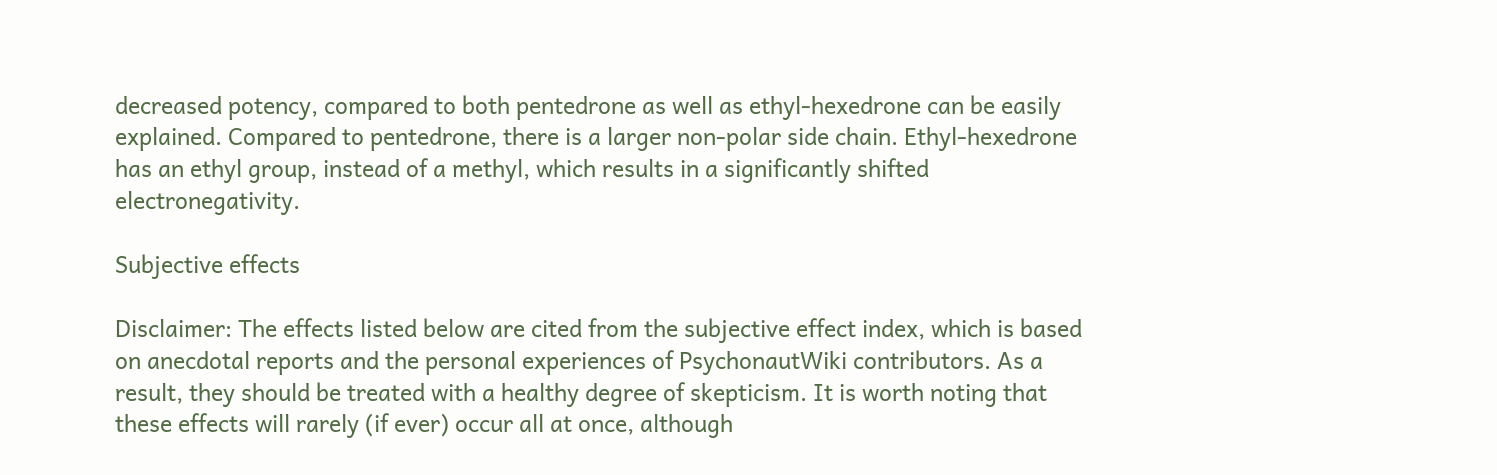decreased potency, compared to both pentedrone as well as ethyl-hexedrone can be easily explained. Compared to pentedrone, there is a larger non-polar side chain. Ethyl-hexedrone has an ethyl group, instead of a methyl, which results in a significantly shifted electronegativity.

Subjective effects

Disclaimer: The effects listed below are cited from the subjective effect index, which is based on anecdotal reports and the personal experiences of PsychonautWiki contributors. As a result, they should be treated with a healthy degree of skepticism. It is worth noting that these effects will rarely (if ever) occur all at once, although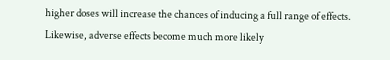higher doses will increase the chances of inducing a full range of effects. Likewise, adverse effects become much more likely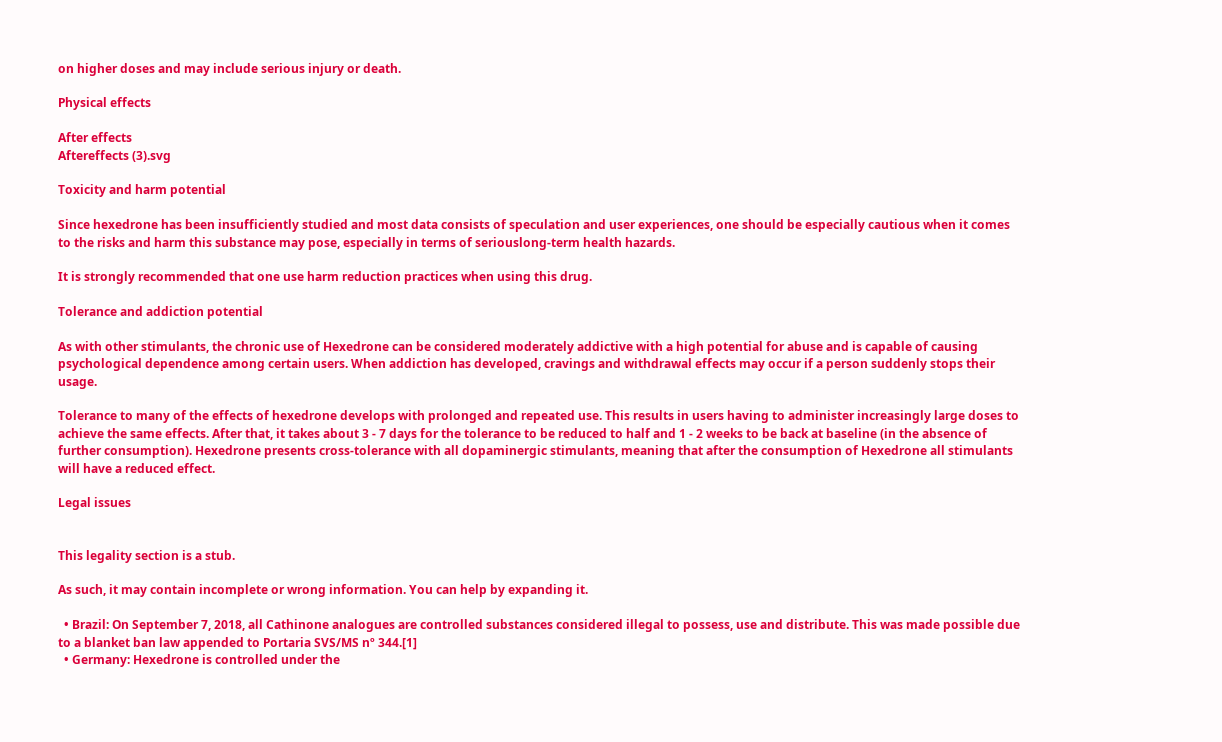on higher doses and may include serious injury or death.

Physical effects

After effects
Aftereffects (3).svg

Toxicity and harm potential

Since hexedrone has been insufficiently studied and most data consists of speculation and user experiences, one should be especially cautious when it comes to the risks and harm this substance may pose, especially in terms of seriouslong-term health hazards.

It is strongly recommended that one use harm reduction practices when using this drug.

Tolerance and addiction potential

As with other stimulants, the chronic use of Hexedrone can be considered moderately addictive with a high potential for abuse and is capable of causing psychological dependence among certain users. When addiction has developed, cravings and withdrawal effects may occur if a person suddenly stops their usage.

Tolerance to many of the effects of hexedrone develops with prolonged and repeated use. This results in users having to administer increasingly large doses to achieve the same effects. After that, it takes about 3 - 7 days for the tolerance to be reduced to half and 1 - 2 weeks to be back at baseline (in the absence of further consumption). Hexedrone presents cross-tolerance with all dopaminergic stimulants, meaning that after the consumption of Hexedrone all stimulants will have a reduced effect.

Legal issues


This legality section is a stub.

As such, it may contain incomplete or wrong information. You can help by expanding it.

  • Brazil: On September 7, 2018, all Cathinone analogues are controlled substances considered illegal to possess, use and distribute. This was made possible due to a blanket ban law appended to Portaria SVS/MS nº 344.[1]
  • Germany: Hexedrone is controlled under the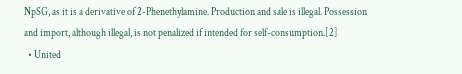NpSG, as it is a derivative of 2-Phenethylamine. Production and sale is illegal. Possession and import, although illegal, is not penalized if intended for self-consumption.[2]
  • United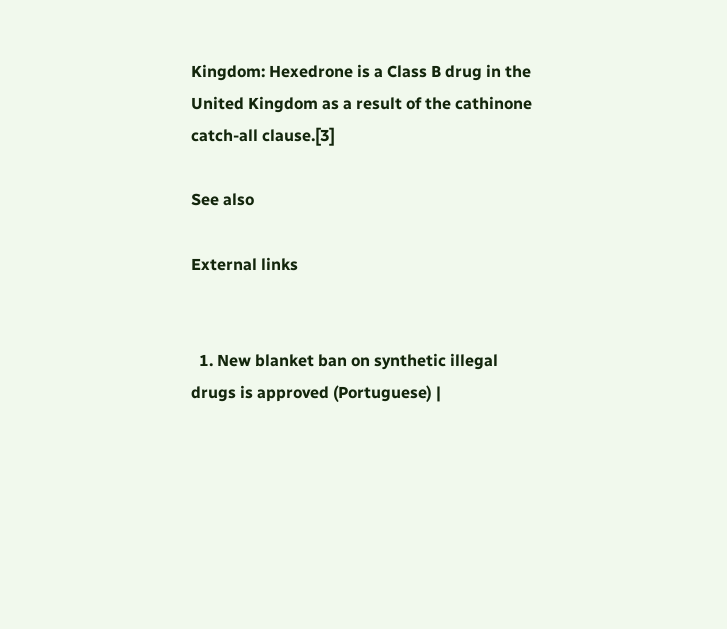Kingdom: Hexedrone is a Class B drug in the United Kingdom as a result of the cathinone catch-all clause.[3]

See also

External links


  1. New blanket ban on synthetic illegal drugs is approved (Portuguese) |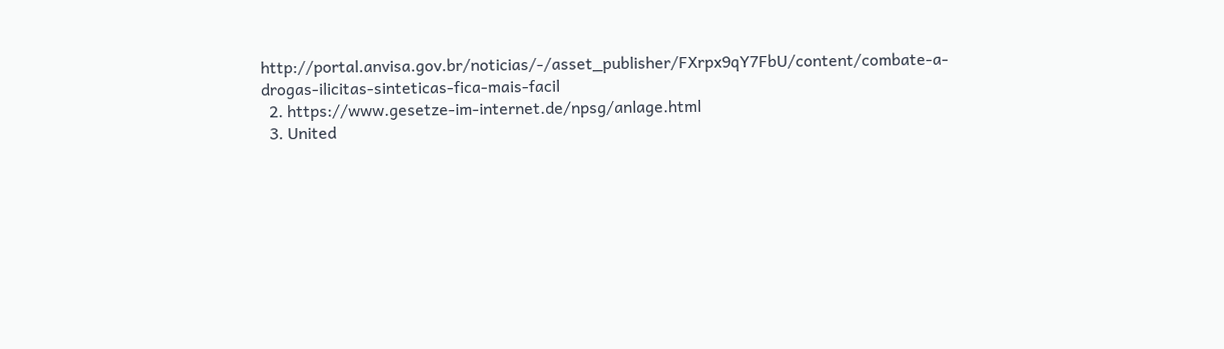http://portal.anvisa.gov.br/noticias/-/asset_publisher/FXrpx9qY7FbU/content/combate-a-drogas-ilicitas-sinteticas-fica-mais-facil
  2. https://www.gesetze-im-internet.de/npsg/anlage.html
  3. United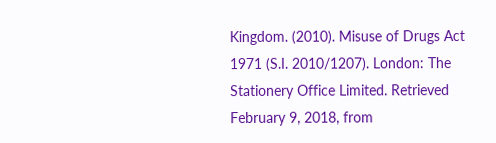Kingdom. (2010). Misuse of Drugs Act 1971 (S.I. 2010/1207). London: The Stationery Office Limited. Retrieved February 9, 2018, from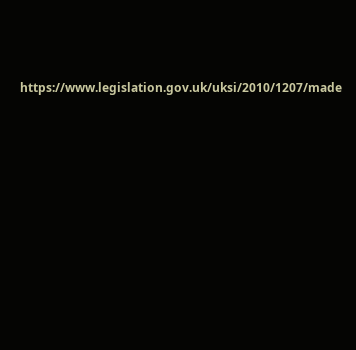https://www.legislation.gov.uk/uksi/2010/1207/made